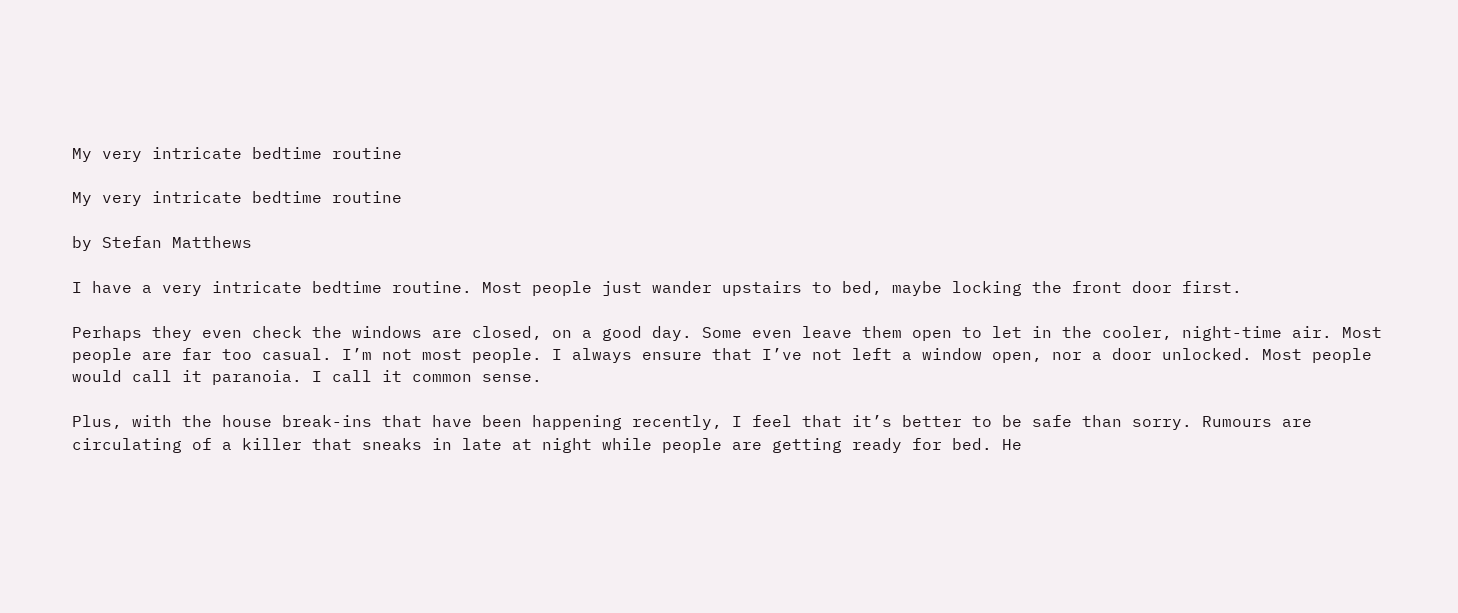My very intricate bedtime routine

My very intricate bedtime routine

by Stefan Matthews

I have a very intricate bedtime routine. Most people just wander upstairs to bed, maybe locking the front door first.

Perhaps they even check the windows are closed, on a good day. Some even leave them open to let in the cooler, night-time air. Most people are far too casual. I’m not most people. I always ensure that I’ve not left a window open, nor a door unlocked. Most people would call it paranoia. I call it common sense.

Plus, with the house break-ins that have been happening recently, I feel that it’s better to be safe than sorry. Rumours are circulating of a killer that sneaks in late at night while people are getting ready for bed. He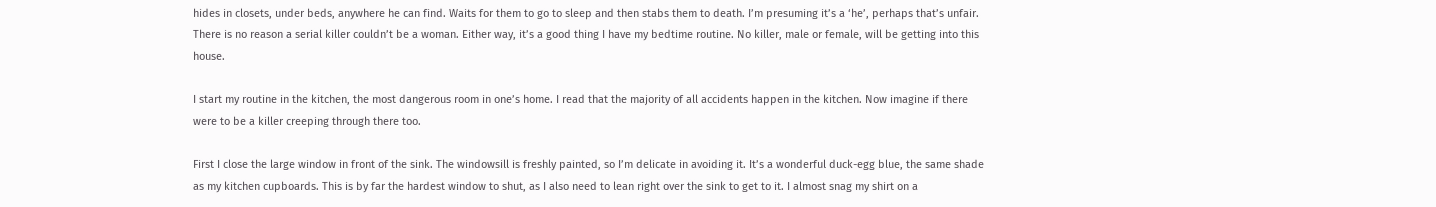hides in closets, under beds, anywhere he can find. Waits for them to go to sleep and then stabs them to death. I’m presuming it’s a ‘he’, perhaps that’s unfair. There is no reason a serial killer couldn’t be a woman. Either way, it’s a good thing I have my bedtime routine. No killer, male or female, will be getting into this house.

I start my routine in the kitchen, the most dangerous room in one’s home. I read that the majority of all accidents happen in the kitchen. Now imagine if there were to be a killer creeping through there too.

First I close the large window in front of the sink. The windowsill is freshly painted, so I’m delicate in avoiding it. It’s a wonderful duck-egg blue, the same shade as my kitchen cupboards. This is by far the hardest window to shut, as I also need to lean right over the sink to get to it. I almost snag my shirt on a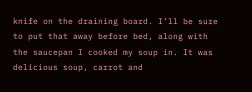knife on the draining board. I’ll be sure to put that away before bed, along with the saucepan I cooked my soup in. It was delicious soup, carrot and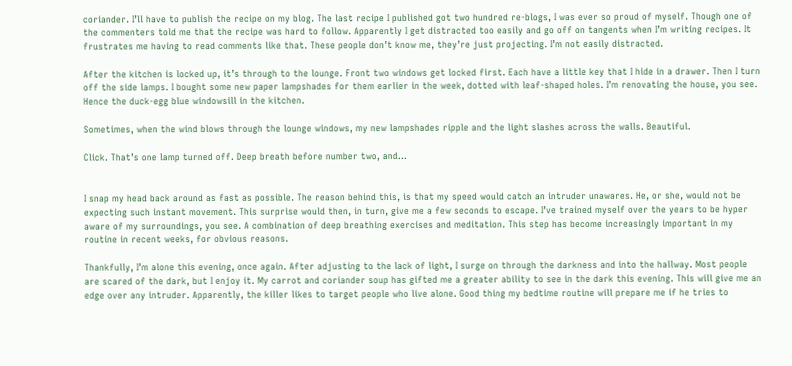coriander. I’ll have to publish the recipe on my blog. The last recipe I published got two hundred re-blogs, I was ever so proud of myself. Though one of the commenters told me that the recipe was hard to follow. Apparently I get distracted too easily and go off on tangents when I’m writing recipes. It frustrates me having to read comments like that. These people don’t know me, they’re just projecting. I’m not easily distracted.

After the kitchen is locked up, it’s through to the lounge. Front two windows get locked first. Each have a little key that I hide in a drawer. Then I turn off the side lamps. I bought some new paper lampshades for them earlier in the week, dotted with leaf-shaped holes. I’m renovating the house, you see. Hence the duck-egg blue windowsill in the kitchen.

Sometimes, when the wind blows through the lounge windows, my new lampshades ripple and the light slashes across the walls. Beautiful.

Click. That’s one lamp turned off. Deep breath before number two, and…


I snap my head back around as fast as possible. The reason behind this, is that my speed would catch an intruder unawares. He, or she, would not be expecting such instant movement. This surprise would then, in turn, give me a few seconds to escape. I’ve trained myself over the years to be hyper aware of my surroundings, you see. A combination of deep breathing exercises and meditation. This step has become increasingly important in my routine in recent weeks, for obvious reasons.

Thankfully, I’m alone this evening, once again. After adjusting to the lack of light, I surge on through the darkness and into the hallway. Most people are scared of the dark, but I enjoy it. My carrot and coriander soup has gifted me a greater ability to see in the dark this evening. This will give me an edge over any intruder. Apparently, the killer likes to target people who live alone. Good thing my bedtime routine will prepare me if he tries to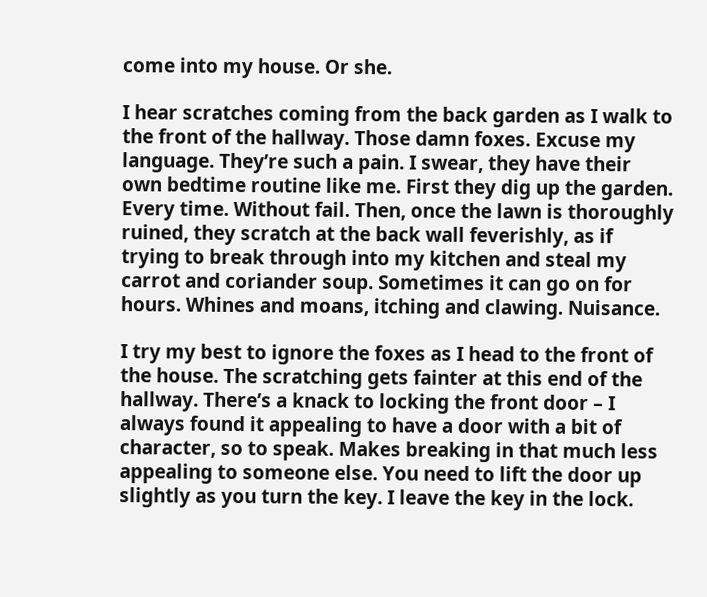come into my house. Or she.

I hear scratches coming from the back garden as I walk to the front of the hallway. Those damn foxes. Excuse my language. They’re such a pain. I swear, they have their own bedtime routine like me. First they dig up the garden. Every time. Without fail. Then, once the lawn is thoroughly ruined, they scratch at the back wall feverishly, as if trying to break through into my kitchen and steal my carrot and coriander soup. Sometimes it can go on for hours. Whines and moans, itching and clawing. Nuisance.

I try my best to ignore the foxes as I head to the front of the house. The scratching gets fainter at this end of the hallway. There’s a knack to locking the front door – I always found it appealing to have a door with a bit of character, so to speak. Makes breaking in that much less appealing to someone else. You need to lift the door up slightly as you turn the key. I leave the key in the lock.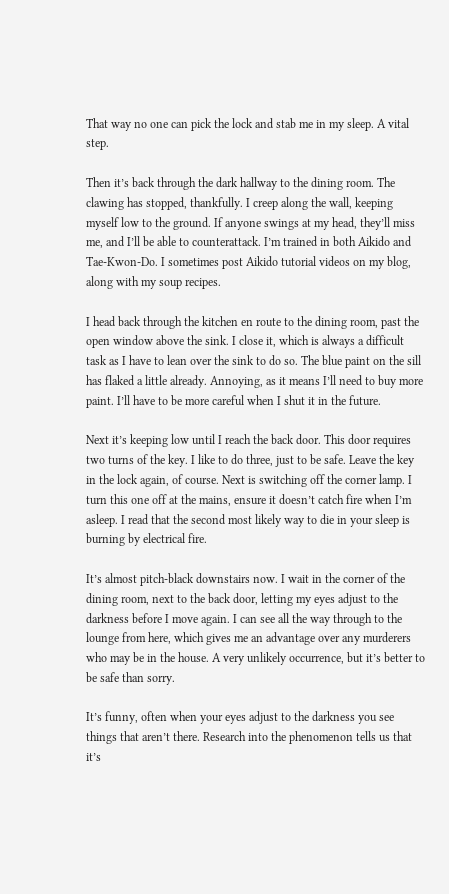That way no one can pick the lock and stab me in my sleep. A vital step.

Then it’s back through the dark hallway to the dining room. The clawing has stopped, thankfully. I creep along the wall, keeping myself low to the ground. If anyone swings at my head, they’ll miss me, and I’ll be able to counterattack. I’m trained in both Aikido and Tae-Kwon-Do. I sometimes post Aikido tutorial videos on my blog, along with my soup recipes.

I head back through the kitchen en route to the dining room, past the open window above the sink. I close it, which is always a difficult task as I have to lean over the sink to do so. The blue paint on the sill has flaked a little already. Annoying, as it means I’ll need to buy more paint. I’ll have to be more careful when I shut it in the future.

Next it’s keeping low until I reach the back door. This door requires two turns of the key. I like to do three, just to be safe. Leave the key in the lock again, of course. Next is switching off the corner lamp. I turn this one off at the mains, ensure it doesn’t catch fire when I’m asleep. I read that the second most likely way to die in your sleep is burning by electrical fire.

It’s almost pitch-black downstairs now. I wait in the corner of the dining room, next to the back door, letting my eyes adjust to the darkness before I move again. I can see all the way through to the lounge from here, which gives me an advantage over any murderers who may be in the house. A very unlikely occurrence, but it’s better to be safe than sorry.

It’s funny, often when your eyes adjust to the darkness you see things that aren’t there. Research into the phenomenon tells us that it’s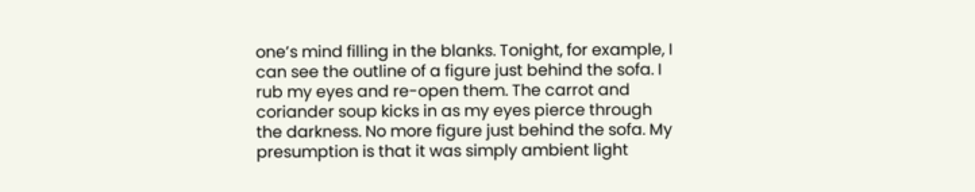one’s mind filling in the blanks. Tonight, for example, I can see the outline of a figure just behind the sofa. I rub my eyes and re-open them. The carrot and coriander soup kicks in as my eyes pierce through the darkness. No more figure just behind the sofa. My presumption is that it was simply ambient light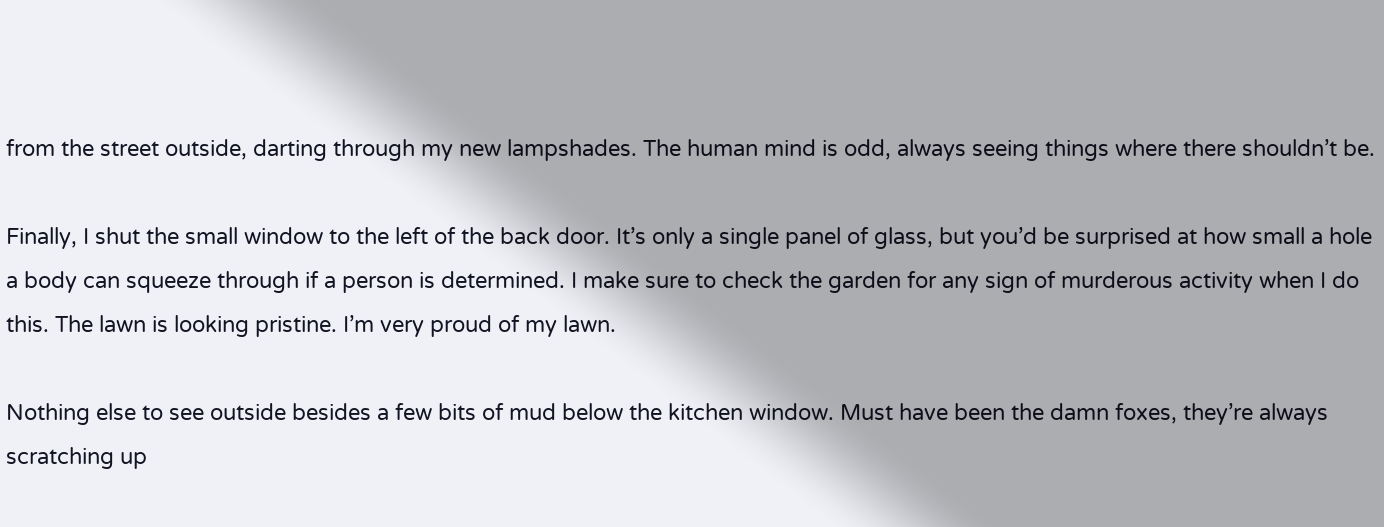from the street outside, darting through my new lampshades. The human mind is odd, always seeing things where there shouldn’t be.

Finally, I shut the small window to the left of the back door. It’s only a single panel of glass, but you’d be surprised at how small a hole a body can squeeze through if a person is determined. I make sure to check the garden for any sign of murderous activity when I do this. The lawn is looking pristine. I’m very proud of my lawn.

Nothing else to see outside besides a few bits of mud below the kitchen window. Must have been the damn foxes, they’re always scratching up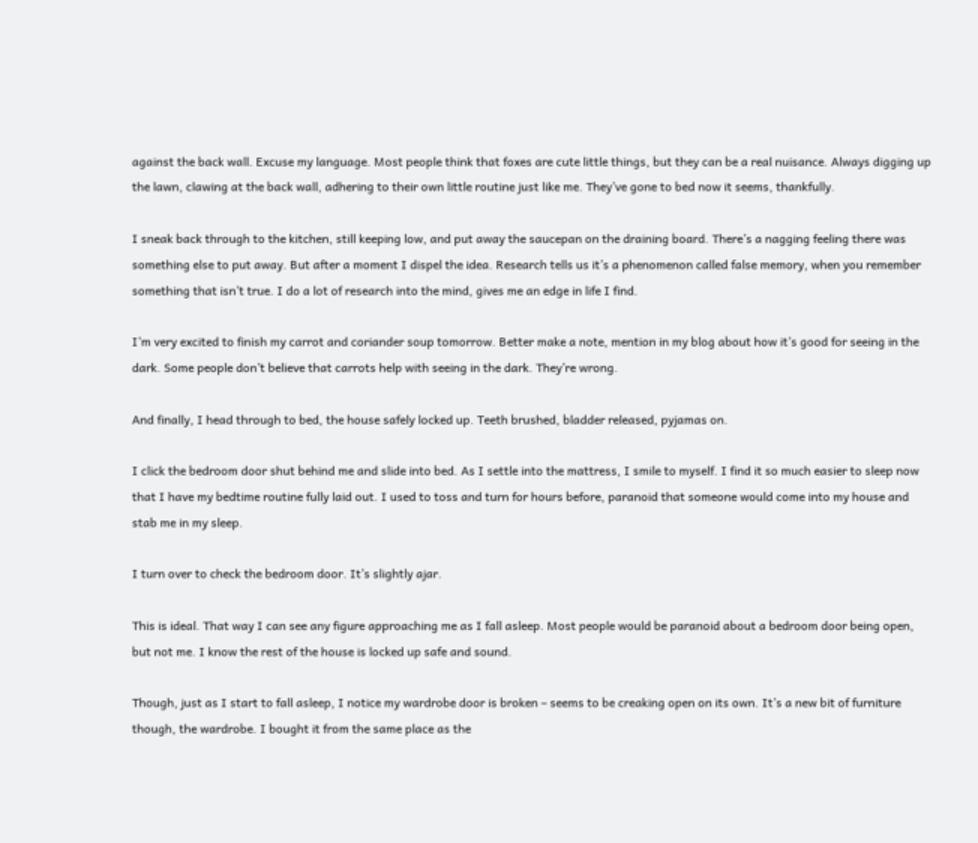against the back wall. Excuse my language. Most people think that foxes are cute little things, but they can be a real nuisance. Always digging up the lawn, clawing at the back wall, adhering to their own little routine just like me. They’ve gone to bed now it seems, thankfully.

I sneak back through to the kitchen, still keeping low, and put away the saucepan on the draining board. There’s a nagging feeling there was something else to put away. But after a moment I dispel the idea. Research tells us it’s a phenomenon called false memory, when you remember something that isn’t true. I do a lot of research into the mind, gives me an edge in life I find.

I’m very excited to finish my carrot and coriander soup tomorrow. Better make a note, mention in my blog about how it’s good for seeing in the dark. Some people don’t believe that carrots help with seeing in the dark. They’re wrong.

And finally, I head through to bed, the house safely locked up. Teeth brushed, bladder released, pyjamas on.

I click the bedroom door shut behind me and slide into bed. As I settle into the mattress, I smile to myself. I find it so much easier to sleep now that I have my bedtime routine fully laid out. I used to toss and turn for hours before, paranoid that someone would come into my house and stab me in my sleep.

I turn over to check the bedroom door. It’s slightly ajar.

This is ideal. That way I can see any figure approaching me as I fall asleep. Most people would be paranoid about a bedroom door being open, but not me. I know the rest of the house is locked up safe and sound.

Though, just as I start to fall asleep, I notice my wardrobe door is broken – seems to be creaking open on its own. It’s a new bit of furniture though, the wardrobe. I bought it from the same place as the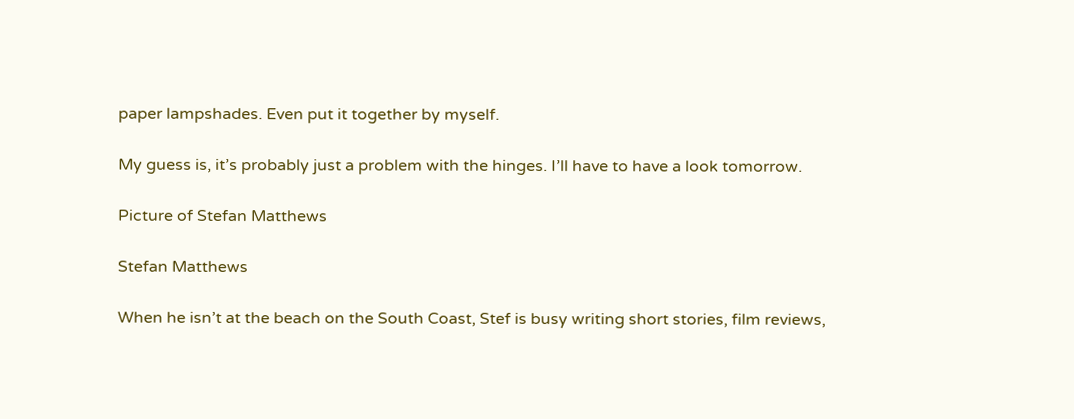paper lampshades. Even put it together by myself.

My guess is, it’s probably just a problem with the hinges. I’ll have to have a look tomorrow.

Picture of Stefan Matthews

Stefan Matthews

When he isn’t at the beach on the South Coast, Stef is busy writing short stories, film reviews,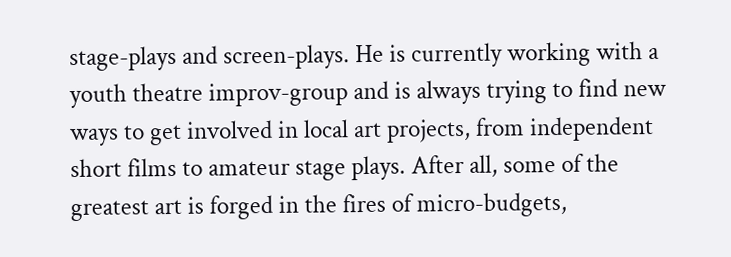stage-plays and screen-plays. He is currently working with a youth theatre improv-group and is always trying to find new ways to get involved in local art projects, from independent short films to amateur stage plays. After all, some of the greatest art is forged in the fires of micro-budgets,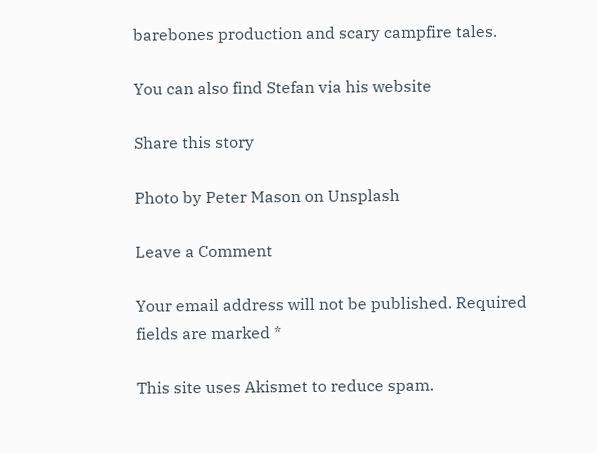barebones production and scary campfire tales.

You can also find Stefan via his website

Share this story

Photo by Peter Mason on Unsplash

Leave a Comment

Your email address will not be published. Required fields are marked *

This site uses Akismet to reduce spam.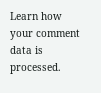Learn how your comment data is processed.